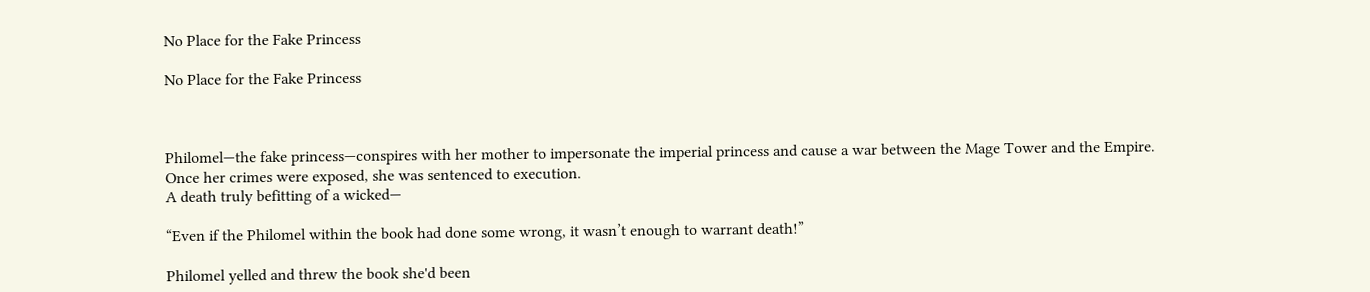No Place for the Fake Princess

No Place for the Fake Princess



Philomel—the fake princess—conspires with her mother to impersonate the imperial princess and cause a war between the Mage Tower and the Empire.
Once her crimes were exposed, she was sentenced to execution.
A death truly befitting of a wicked—

“Even if the Philomel within the book had done some wrong, it wasn’t enough to warrant death!”

Philomel yelled and threw the book she'd been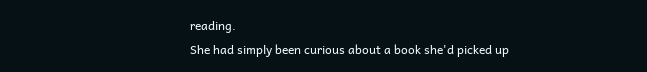reading.
She had simply been curious about a book she'd picked up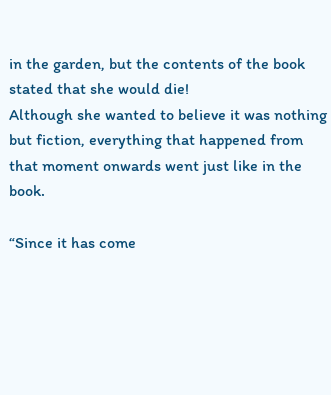in the garden, but the contents of the book stated that she would die!
Although she wanted to believe it was nothing but fiction, everything that happened from that moment onwards went just like in the book.

“Since it has come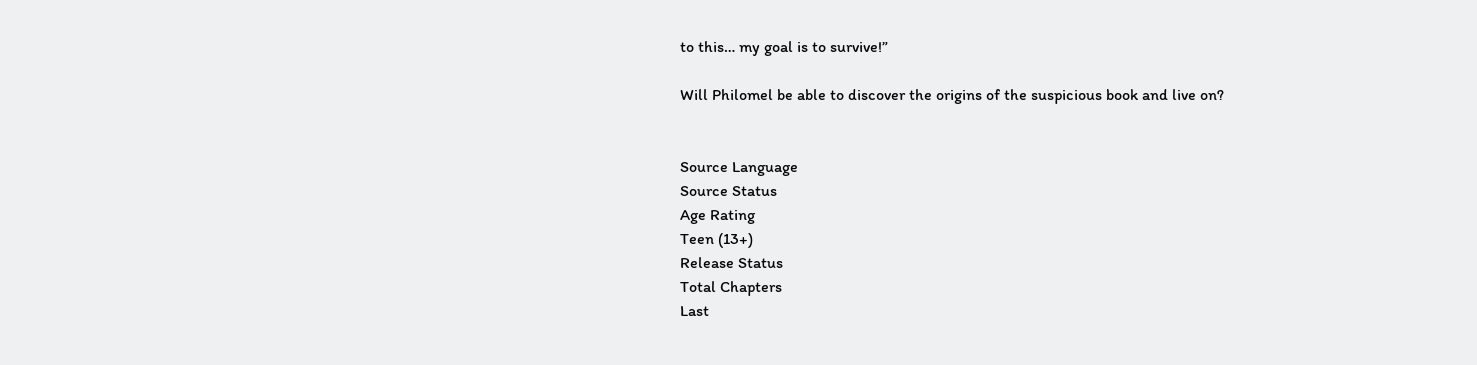to this… my goal is to survive!”

Will Philomel be able to discover the origins of the suspicious book and live on?


Source Language
Source Status
Age Rating
Teen (13+)
Release Status
Total Chapters
Last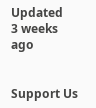Updated
3 weeks ago


Support Us